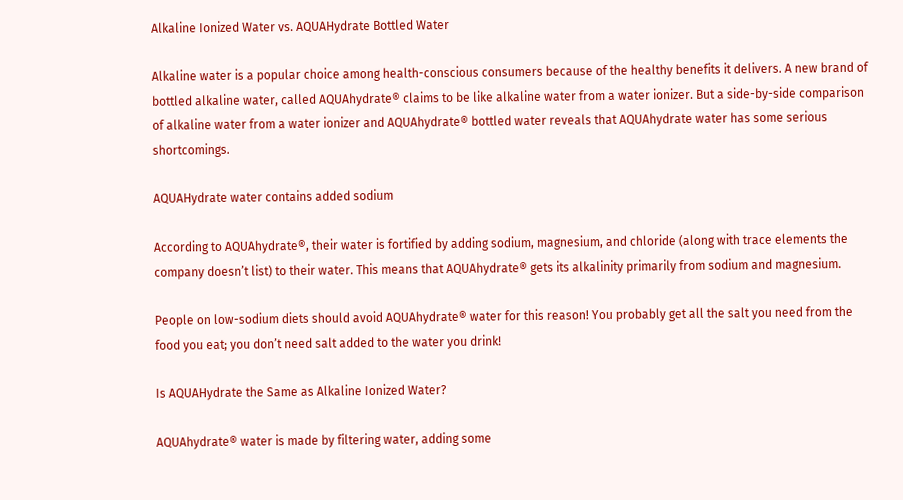Alkaline Ionized Water vs. AQUAHydrate Bottled Water

Alkaline water is a popular choice among health-conscious consumers because of the healthy benefits it delivers. A new brand of bottled alkaline water, called AQUAhydrate® claims to be like alkaline water from a water ionizer. But a side-by-side comparison of alkaline water from a water ionizer and AQUAhydrate® bottled water reveals that AQUAhydrate water has some serious shortcomings.

AQUAHydrate water contains added sodium

According to AQUAhydrate®, their water is fortified by adding sodium, magnesium, and chloride (along with trace elements the company doesn’t list) to their water. This means that AQUAhydrate® gets its alkalinity primarily from sodium and magnesium.

People on low-sodium diets should avoid AQUAhydrate® water for this reason! You probably get all the salt you need from the food you eat; you don’t need salt added to the water you drink!

Is AQUAHydrate the Same as Alkaline Ionized Water?

AQUAhydrate® water is made by filtering water, adding some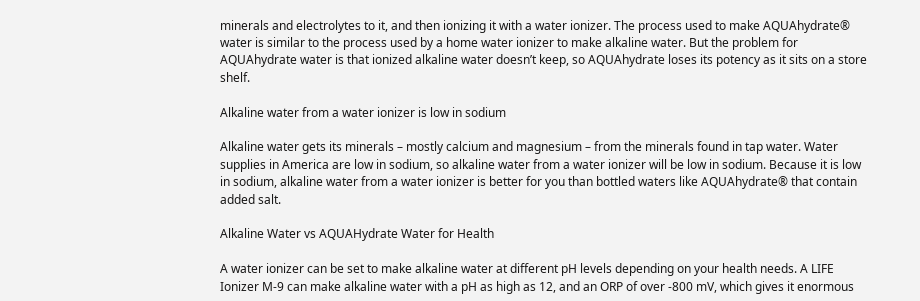minerals and electrolytes to it, and then ionizing it with a water ionizer. The process used to make AQUAhydrate® water is similar to the process used by a home water ionizer to make alkaline water. But the problem for AQUAhydrate water is that ionized alkaline water doesn’t keep, so AQUAhydrate loses its potency as it sits on a store shelf.

Alkaline water from a water ionizer is low in sodium

Alkaline water gets its minerals – mostly calcium and magnesium – from the minerals found in tap water. Water supplies in America are low in sodium, so alkaline water from a water ionizer will be low in sodium. Because it is low in sodium, alkaline water from a water ionizer is better for you than bottled waters like AQUAhydrate® that contain added salt.

Alkaline Water vs AQUAHydrate Water for Health

A water ionizer can be set to make alkaline water at different pH levels depending on your health needs. A LIFE Ionizer M-9 can make alkaline water with a pH as high as 12, and an ORP of over -800 mV, which gives it enormous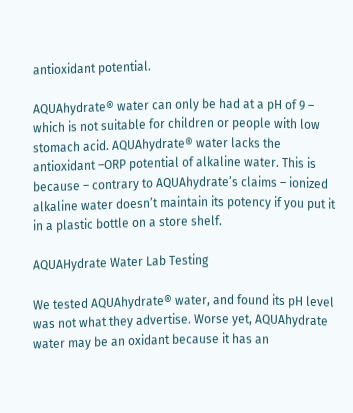antioxidant potential.

AQUAhydrate® water can only be had at a pH of 9 – which is not suitable for children or people with low stomach acid. AQUAhydrate® water lacks the antioxidant –ORP potential of alkaline water. This is because – contrary to AQUAhydrate’s claims – ionized alkaline water doesn’t maintain its potency if you put it in a plastic bottle on a store shelf.

AQUAHydrate Water Lab Testing

We tested AQUAhydrate® water, and found its pH level was not what they advertise. Worse yet, AQUAhydrate water may be an oxidant because it has an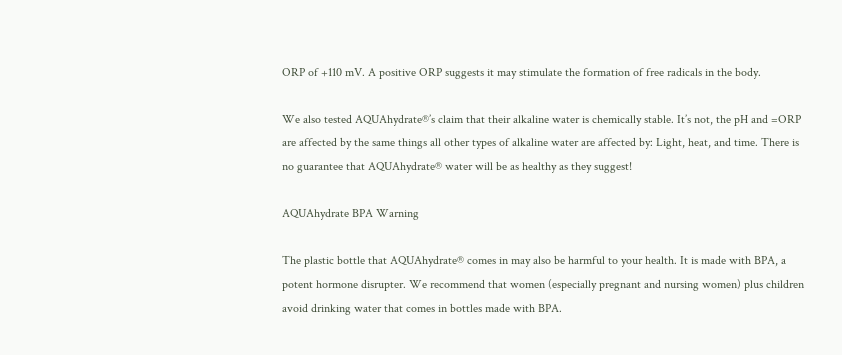ORP of +110 mV. A positive ORP suggests it may stimulate the formation of free radicals in the body.

We also tested AQUAhydrate®’s claim that their alkaline water is chemically stable. It’s not, the pH and =ORP are affected by the same things all other types of alkaline water are affected by: Light, heat, and time. There is no guarantee that AQUAhydrate® water will be as healthy as they suggest!

AQUAhydrate BPA Warning

The plastic bottle that AQUAhydrate® comes in may also be harmful to your health. It is made with BPA, a potent hormone disrupter. We recommend that women (especially pregnant and nursing women) plus children avoid drinking water that comes in bottles made with BPA.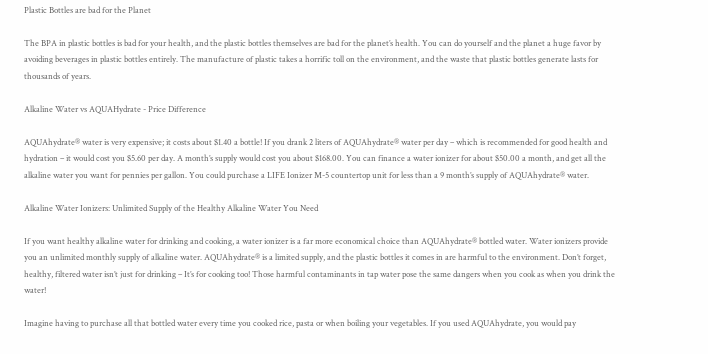Plastic Bottles are bad for the Planet

The BPA in plastic bottles is bad for your health, and the plastic bottles themselves are bad for the planet’s health. You can do yourself and the planet a huge favor by avoiding beverages in plastic bottles entirely. The manufacture of plastic takes a horrific toll on the environment, and the waste that plastic bottles generate lasts for thousands of years.

Alkaline Water vs AQUAHydrate - Price Difference

AQUAhydrate® water is very expensive; it costs about $1.40 a bottle! If you drank 2 liters of AQUAhydrate® water per day – which is recommended for good health and hydration – it would cost you $5.60 per day. A month’s supply would cost you about $168.00. You can finance a water ionizer for about $50.00 a month, and get all the alkaline water you want for pennies per gallon. You could purchase a LIFE Ionizer M-5 countertop unit for less than a 9 month’s supply of AQUAhydrate® water.

Alkaline Water Ionizers: Unlimited Supply of the Healthy Alkaline Water You Need

If you want healthy alkaline water for drinking and cooking, a water ionizer is a far more economical choice than AQUAhydrate® bottled water. Water ionizers provide you an unlimited monthly supply of alkaline water. AQUAhydrate® is a limited supply, and the plastic bottles it comes in are harmful to the environment. Don’t forget, healthy, filtered water isn’t just for drinking – It’s for cooking too! Those harmful contaminants in tap water pose the same dangers when you cook as when you drink the water!

Imagine having to purchase all that bottled water every time you cooked rice, pasta or when boiling your vegetables. If you used AQUAhydrate, you would pay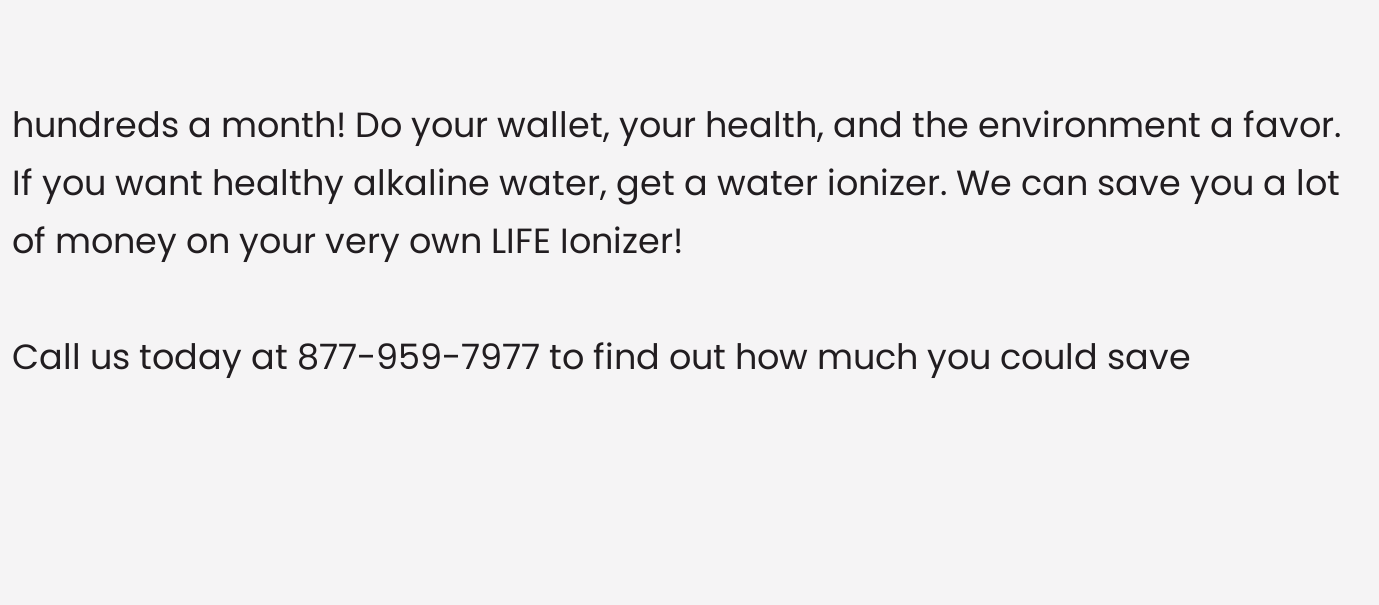hundreds a month! Do your wallet, your health, and the environment a favor. If you want healthy alkaline water, get a water ionizer. We can save you a lot of money on your very own LIFE Ionizer!

Call us today at 877-959-7977 to find out how much you could save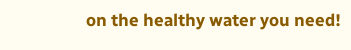on the healthy water you need!